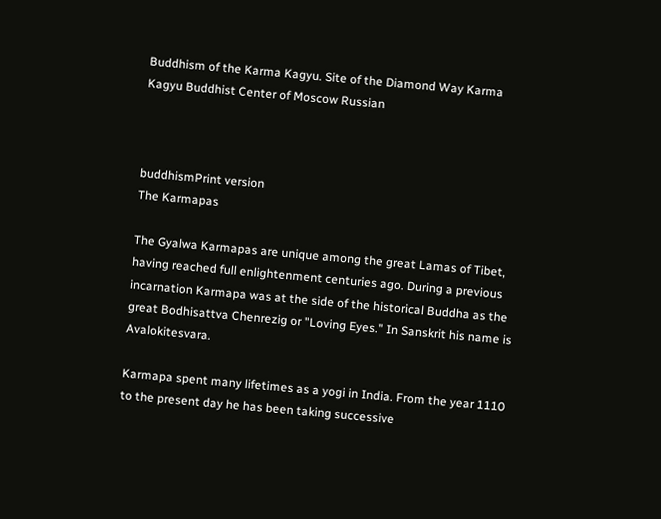Buddhism of the Karma Kagyu. Site of the Diamond Way Karma Kagyu Buddhist Center of Moscow Russian



buddhismPrint version
The Karmapas

The Gyalwa Karmapas are unique among the great Lamas of Tibet, having reached full enlightenment centuries ago. During a previous incarnation Karmapa was at the side of the historical Buddha as the great Bodhisattva Chenrezig or "Loving Eyes." In Sanskrit his name is Avalokitesvara.

Karmapa spent many lifetimes as a yogi in India. From the year 1110 to the present day he has been taking successive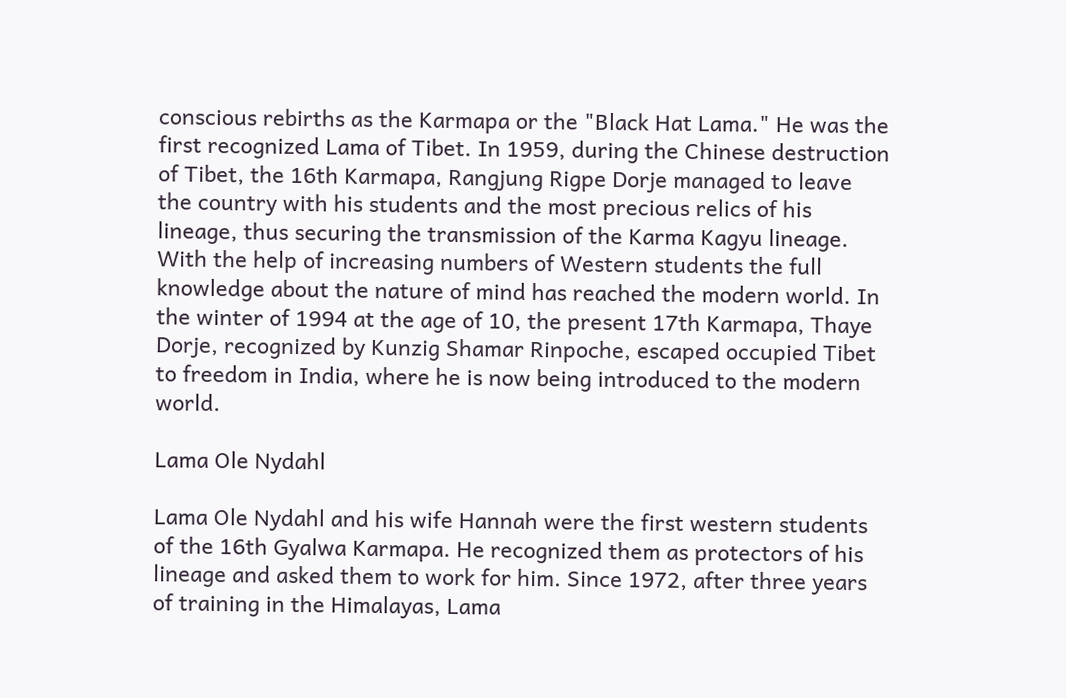conscious rebirths as the Karmapa or the "Black Hat Lama." He was the first recognized Lama of Tibet. In 1959, during the Chinese destruction of Tibet, the 16th Karmapa, Rangjung Rigpe Dorje managed to leave the country with his students and the most precious relics of his lineage, thus securing the transmission of the Karma Kagyu lineage. With the help of increasing numbers of Western students the full knowledge about the nature of mind has reached the modern world. In the winter of 1994 at the age of 10, the present 17th Karmapa, Thaye Dorje, recognized by Kunzig Shamar Rinpoche, escaped occupied Tibet to freedom in India, where he is now being introduced to the modern world.

Lama Ole Nydahl

Lama Ole Nydahl and his wife Hannah were the first western students of the 16th Gyalwa Karmapa. He recognized them as protectors of his lineage and asked them to work for him. Since 1972, after three years of training in the Himalayas, Lama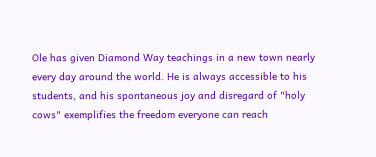Ole has given Diamond Way teachings in a new town nearly every day around the world. He is always accessible to his students, and his spontaneous joy and disregard of "holy cows" exemplifies the freedom everyone can reach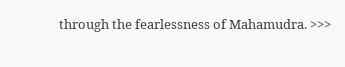through the fearlessness of Mahamudra. >>>